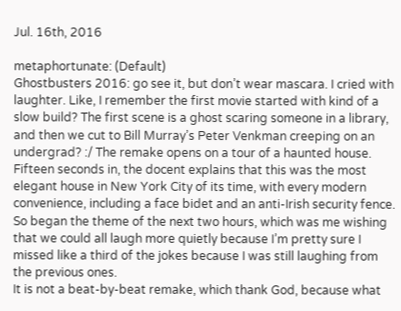Jul. 16th, 2016

metaphortunate: (Default)
Ghostbusters 2016: go see it, but don’t wear mascara. I cried with laughter. Like, I remember the first movie started with kind of a slow build? The first scene is a ghost scaring someone in a library, and then we cut to Bill Murray’s Peter Venkman creeping on an undergrad? :/ The remake opens on a tour of a haunted house. Fifteen seconds in, the docent explains that this was the most elegant house in New York City of its time, with every modern convenience, including a face bidet and an anti-Irish security fence. So began the theme of the next two hours, which was me wishing that we could all laugh more quietly because I’m pretty sure I missed like a third of the jokes because I was still laughing from the previous ones.
It is not a beat-by-beat remake, which thank God, because what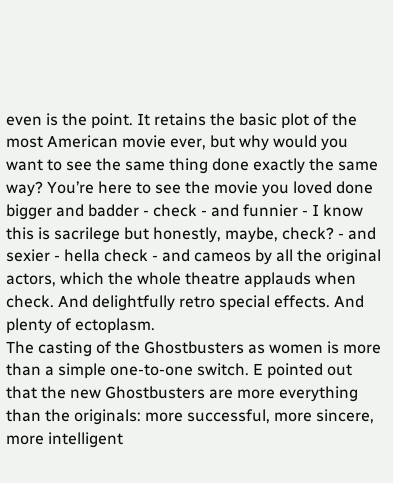even is the point. It retains the basic plot of the most American movie ever, but why would you want to see the same thing done exactly the same way? You’re here to see the movie you loved done bigger and badder - check - and funnier - I know this is sacrilege but honestly, maybe, check? - and sexier - hella check - and cameos by all the original actors, which the whole theatre applauds when check. And delightfully retro special effects. And plenty of ectoplasm.
The casting of the Ghostbusters as women is more than a simple one-to-one switch. E pointed out that the new Ghostbusters are more everything than the originals: more successful, more sincere, more intelligent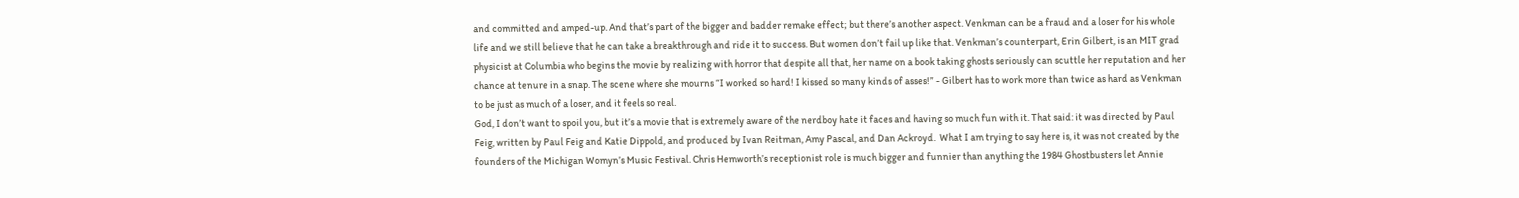and committed and amped-up. And that’s part of the bigger and badder remake effect; but there’s another aspect. Venkman can be a fraud and a loser for his whole life and we still believe that he can take a breakthrough and ride it to success. But women don’t fail up like that. Venkman’s counterpart, Erin Gilbert, is an MIT grad physicist at Columbia who begins the movie by realizing with horror that despite all that, her name on a book taking ghosts seriously can scuttle her reputation and her chance at tenure in a snap. The scene where she mourns “I worked so hard! I kissed so many kinds of asses!” - Gilbert has to work more than twice as hard as Venkman to be just as much of a loser, and it feels so real.
God, I don’t want to spoil you, but it’s a movie that is extremely aware of the nerdboy hate it faces and having so much fun with it. That said: it was directed by Paul Feig, written by Paul Feig and Katie Dippold, and produced by Ivan Reitman, Amy Pascal, and Dan Ackroyd.  What I am trying to say here is, it was not created by the founders of the Michigan Womyn’s Music Festival. Chris Hemworth’s receptionist role is much bigger and funnier than anything the 1984 Ghostbusters let Annie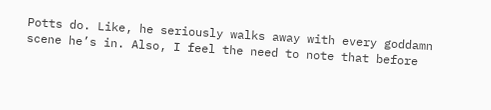Potts do. Like, he seriously walks away with every goddamn scene he’s in. Also, I feel the need to note that before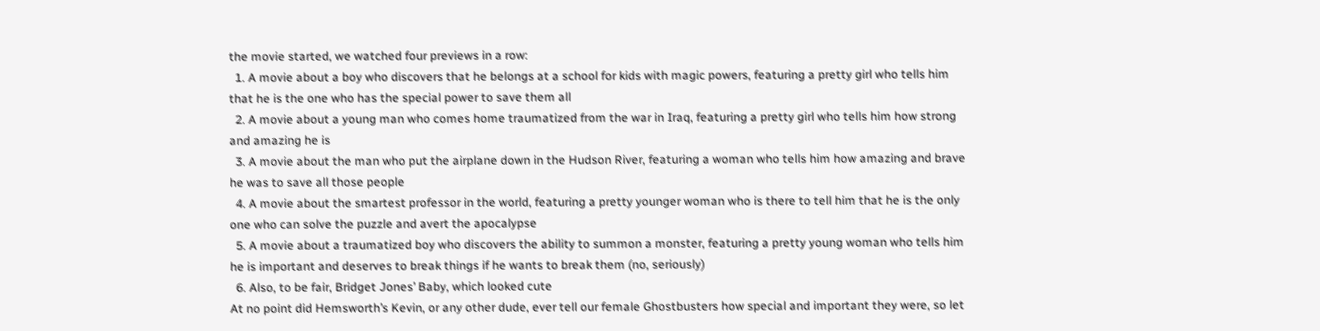the movie started, we watched four previews in a row:
  1. A movie about a boy who discovers that he belongs at a school for kids with magic powers, featuring a pretty girl who tells him that he is the one who has the special power to save them all
  2. A movie about a young man who comes home traumatized from the war in Iraq, featuring a pretty girl who tells him how strong and amazing he is
  3. A movie about the man who put the airplane down in the Hudson River, featuring a woman who tells him how amazing and brave he was to save all those people
  4. A movie about the smartest professor in the world, featuring a pretty younger woman who is there to tell him that he is the only one who can solve the puzzle and avert the apocalypse
  5. A movie about a traumatized boy who discovers the ability to summon a monster, featuring a pretty young woman who tells him he is important and deserves to break things if he wants to break them (no, seriously)
  6. Also, to be fair, Bridget Jones’ Baby, which looked cute
At no point did Hemsworth’s Kevin, or any other dude, ever tell our female Ghostbusters how special and important they were, so let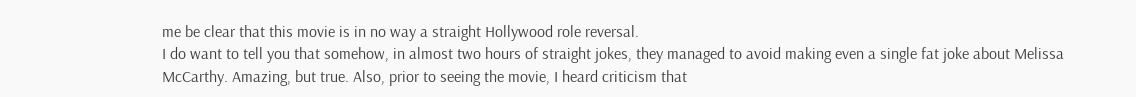me be clear that this movie is in no way a straight Hollywood role reversal.
I do want to tell you that somehow, in almost two hours of straight jokes, they managed to avoid making even a single fat joke about Melissa McCarthy. Amazing, but true. Also, prior to seeing the movie, I heard criticism that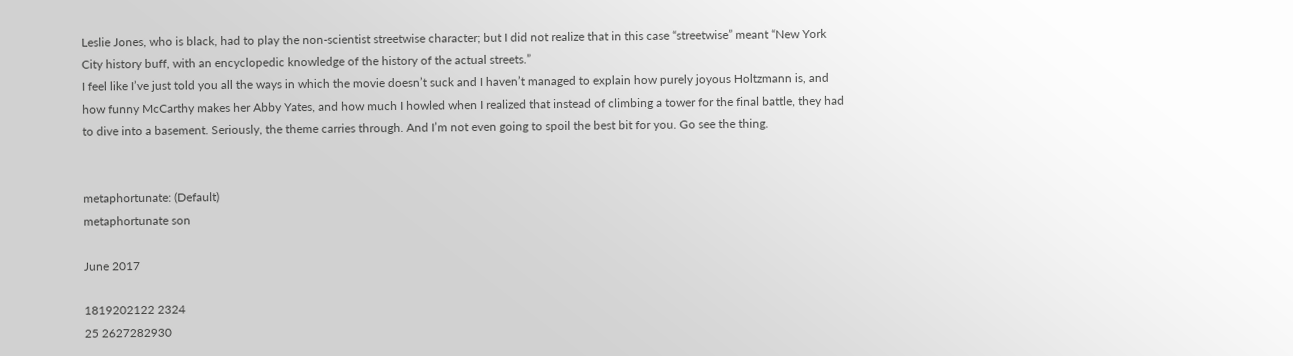Leslie Jones, who is black, had to play the non-scientist streetwise character; but I did not realize that in this case “streetwise” meant “New York City history buff, with an encyclopedic knowledge of the history of the actual streets.”
I feel like I’ve just told you all the ways in which the movie doesn’t suck and I haven’t managed to explain how purely joyous Holtzmann is, and how funny McCarthy makes her Abby Yates, and how much I howled when I realized that instead of climbing a tower for the final battle, they had to dive into a basement. Seriously, the theme carries through. And I’m not even going to spoil the best bit for you. Go see the thing.


metaphortunate: (Default)
metaphortunate son

June 2017

1819202122 2324
25 2627282930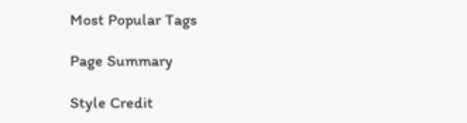Most Popular Tags

Page Summary

Style Credit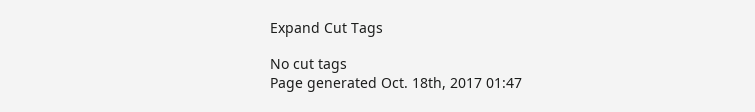Expand Cut Tags

No cut tags
Page generated Oct. 18th, 2017 01:47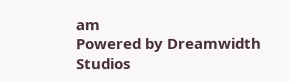am
Powered by Dreamwidth Studios